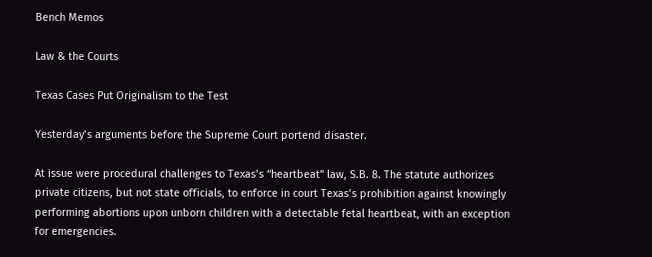Bench Memos

Law & the Courts

Texas Cases Put Originalism to the Test

Yesterday’s arguments before the Supreme Court portend disaster.

At issue were procedural challenges to Texas’s “heartbeat” law, S.B. 8. The statute authorizes private citizens, but not state officials, to enforce in court Texas’s prohibition against knowingly performing abortions upon unborn children with a detectable fetal heartbeat, with an exception for emergencies.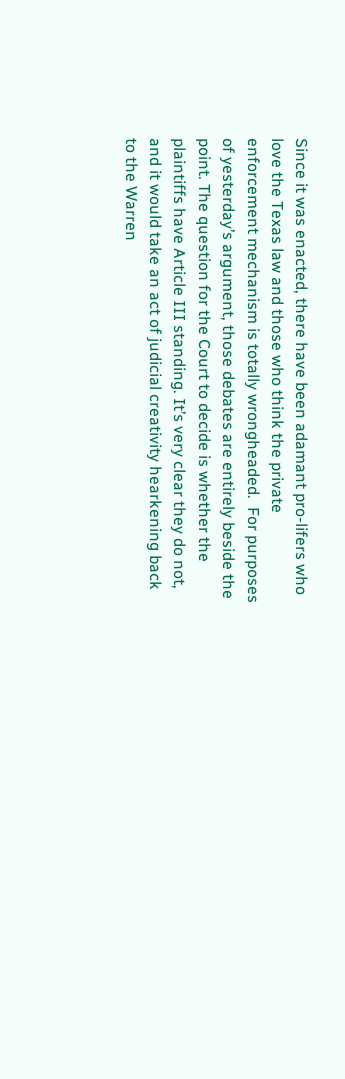Since it was enacted, there have been adamant pro-lifers who love the Texas law and those who think the private enforcement mechanism is totally wrongheaded.  For purposes of yesterday’s argument, those debates are entirely beside the point. The question for the Court to decide is whether the plaintiffs have Article III standing. It’s very clear they do not, and it would take an act of judicial creativity hearkening back to the Warren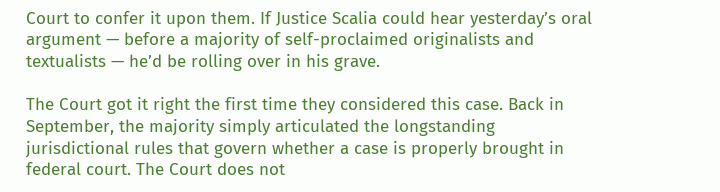Court to confer it upon them. If Justice Scalia could hear yesterday’s oral argument — before a majority of self-proclaimed originalists and textualists — he’d be rolling over in his grave.

The Court got it right the first time they considered this case. Back in September, the majority simply articulated the longstanding jurisdictional rules that govern whether a case is properly brought in federal court. The Court does not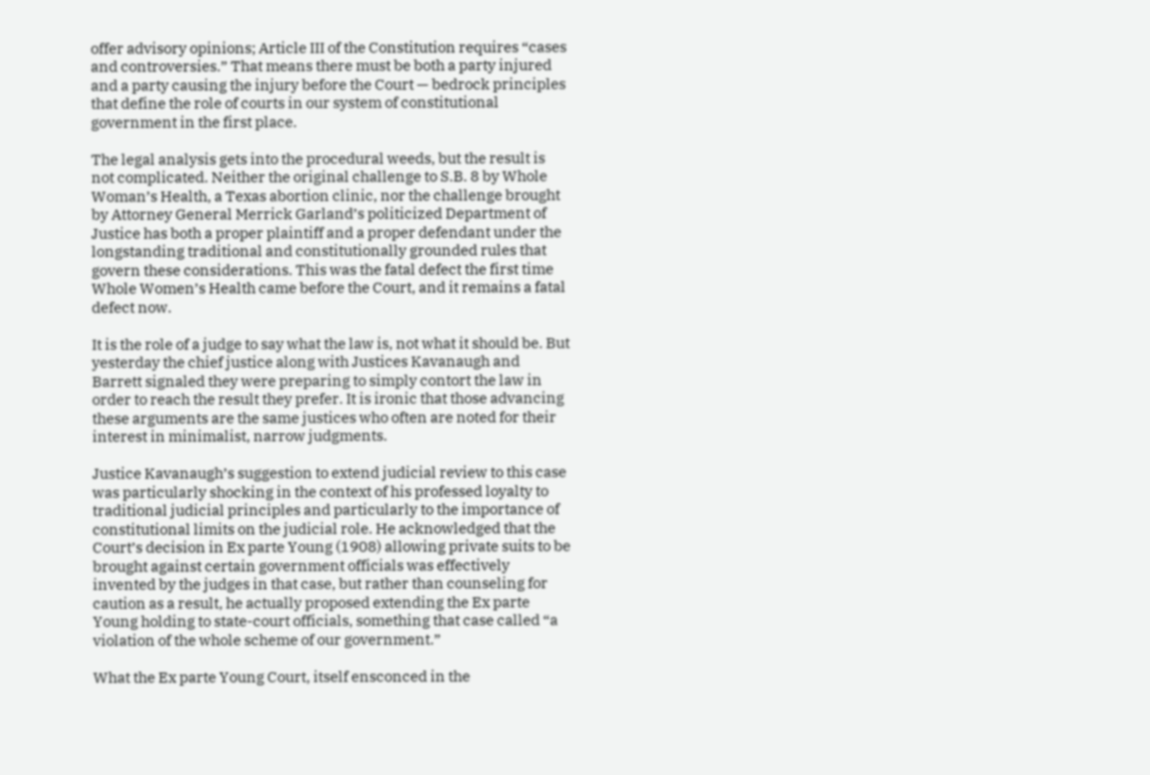offer advisory opinions; Article III of the Constitution requires “cases and controversies.” That means there must be both a party injured and a party causing the injury before the Court — bedrock principles that define the role of courts in our system of constitutional government in the first place.

The legal analysis gets into the procedural weeds, but the result is not complicated. Neither the original challenge to S.B. 8 by Whole Woman’s Health, a Texas abortion clinic, nor the challenge brought by Attorney General Merrick Garland’s politicized Department of Justice has both a proper plaintiff and a proper defendant under the longstanding traditional and constitutionally grounded rules that govern these considerations. This was the fatal defect the first time Whole Women’s Health came before the Court, and it remains a fatal defect now.

It is the role of a judge to say what the law is, not what it should be. But yesterday the chief justice along with Justices Kavanaugh and Barrett signaled they were preparing to simply contort the law in order to reach the result they prefer. It is ironic that those advancing these arguments are the same justices who often are noted for their interest in minimalist, narrow judgments.

Justice Kavanaugh’s suggestion to extend judicial review to this case was particularly shocking in the context of his professed loyalty to traditional judicial principles and particularly to the importance of constitutional limits on the judicial role. He acknowledged that the Court’s decision in Ex parte Young (1908) allowing private suits to be brought against certain government officials was effectively invented by the judges in that case, but rather than counseling for caution as a result, he actually proposed extending the Ex parte Young holding to state-court officials, something that case called “a violation of the whole scheme of our government.”

What the Ex parte Young Court, itself ensconced in the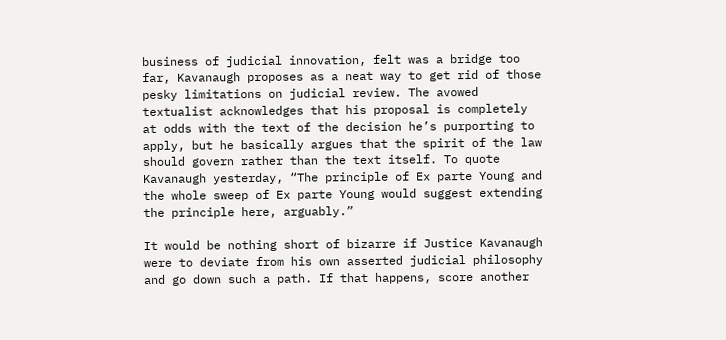business of judicial innovation, felt was a bridge too far, Kavanaugh proposes as a neat way to get rid of those pesky limitations on judicial review. The avowed textualist acknowledges that his proposal is completely at odds with the text of the decision he’s purporting to apply, but he basically argues that the spirit of the law should govern rather than the text itself. To quote Kavanaugh yesterday, “The principle of Ex parte Young and the whole sweep of Ex parte Young would suggest extending the principle here, arguably.”

It would be nothing short of bizarre if Justice Kavanaugh were to deviate from his own asserted judicial philosophy and go down such a path. If that happens, score another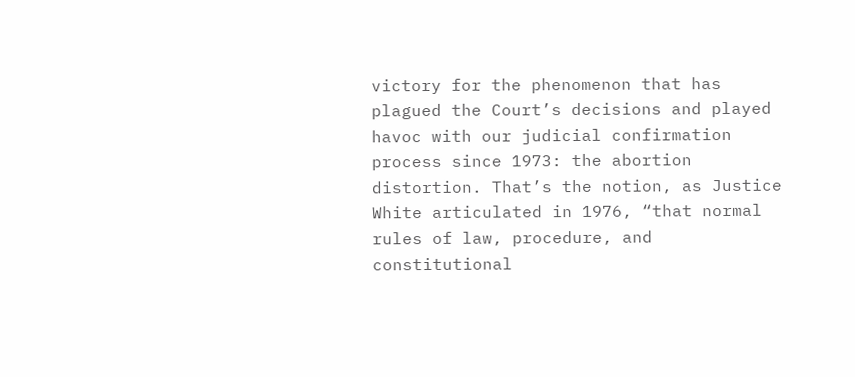victory for the phenomenon that has plagued the Court’s decisions and played havoc with our judicial confirmation process since 1973: the abortion distortion. That’s the notion, as Justice White articulated in 1976, “that normal rules of law, procedure, and constitutional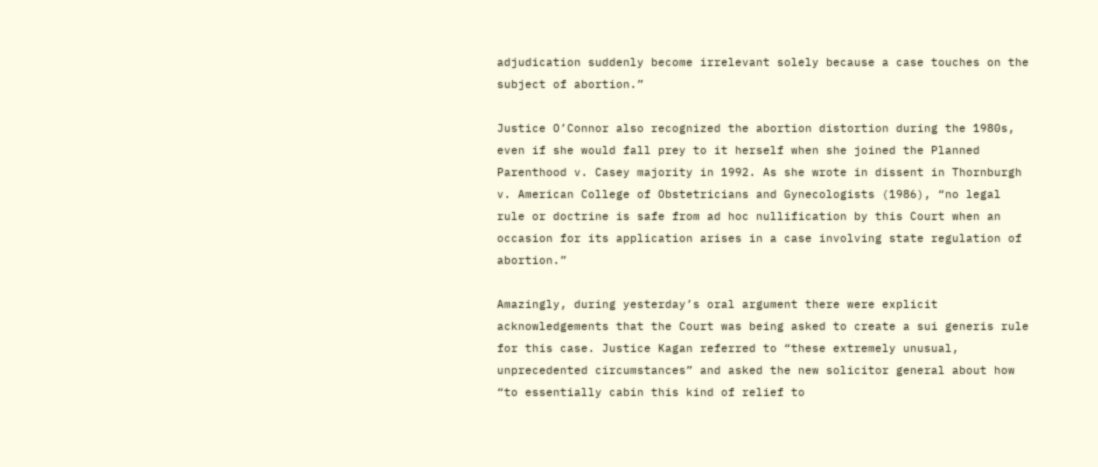adjudication suddenly become irrelevant solely because a case touches on the subject of abortion.”

Justice O’Connor also recognized the abortion distortion during the 1980s, even if she would fall prey to it herself when she joined the Planned Parenthood v. Casey majority in 1992. As she wrote in dissent in Thornburgh v. American College of Obstetricians and Gynecologists (1986), “no legal rule or doctrine is safe from ad hoc nullification by this Court when an occasion for its application arises in a case involving state regulation of abortion.”

Amazingly, during yesterday’s oral argument there were explicit acknowledgements that the Court was being asked to create a sui generis rule for this case. Justice Kagan referred to “these extremely unusual, unprecedented circumstances” and asked the new solicitor general about how “to essentially cabin this kind of relief to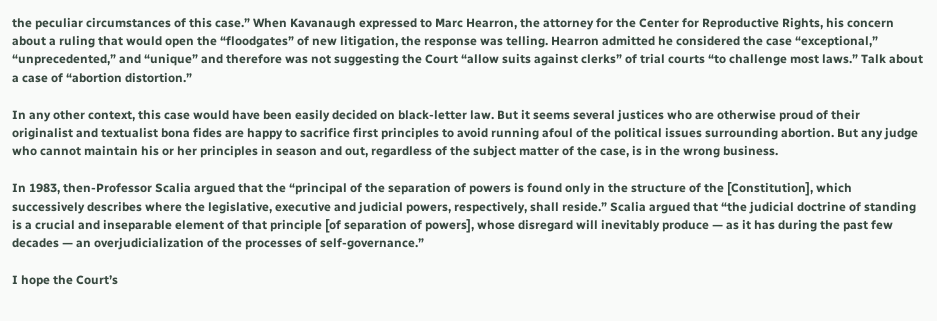the peculiar circumstances of this case.” When Kavanaugh expressed to Marc Hearron, the attorney for the Center for Reproductive Rights, his concern about a ruling that would open the “floodgates” of new litigation, the response was telling. Hearron admitted he considered the case “exceptional,” “unprecedented,” and “unique” and therefore was not suggesting the Court “allow suits against clerks” of trial courts “to challenge most laws.” Talk about a case of “abortion distortion.”

In any other context, this case would have been easily decided on black-letter law. But it seems several justices who are otherwise proud of their originalist and textualist bona fides are happy to sacrifice first principles to avoid running afoul of the political issues surrounding abortion. But any judge who cannot maintain his or her principles in season and out, regardless of the subject matter of the case, is in the wrong business.

In 1983, then-Professor Scalia argued that the “principal of the separation of powers is found only in the structure of the [Constitution], which successively describes where the legislative, executive and judicial powers, respectively, shall reside.” Scalia argued that “the judicial doctrine of standing is a crucial and inseparable element of that principle [of separation of powers], whose disregard will inevitably produce — as it has during the past few decades — an overjudicialization of the processes of self-governance.”

I hope the Court’s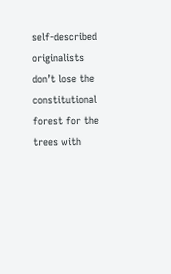self-described originalists don’t lose the constitutional forest for the trees with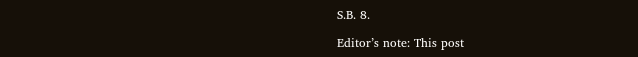S.B. 8.

Editor’s note: This post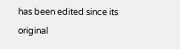has been edited since its original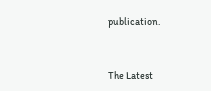publication.


The Latest